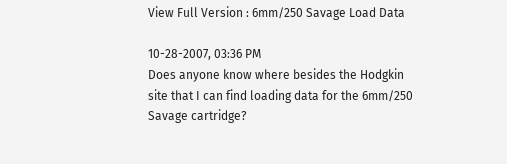View Full Version : 6mm/250 Savage Load Data

10-28-2007, 03:36 PM
Does anyone know where besides the Hodgkin site that I can find loading data for the 6mm/250 Savage cartridge?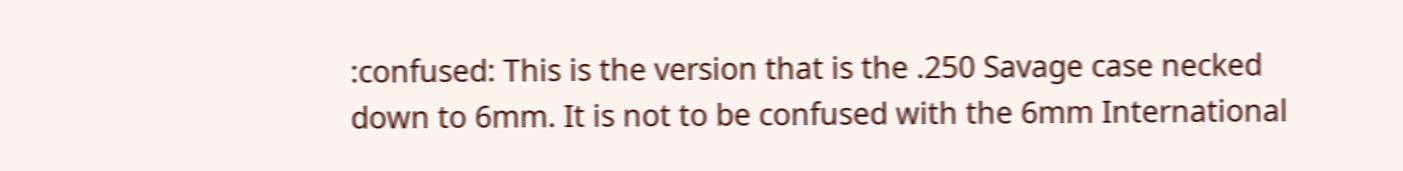:confused: This is the version that is the .250 Savage case necked down to 6mm. It is not to be confused with the 6mm International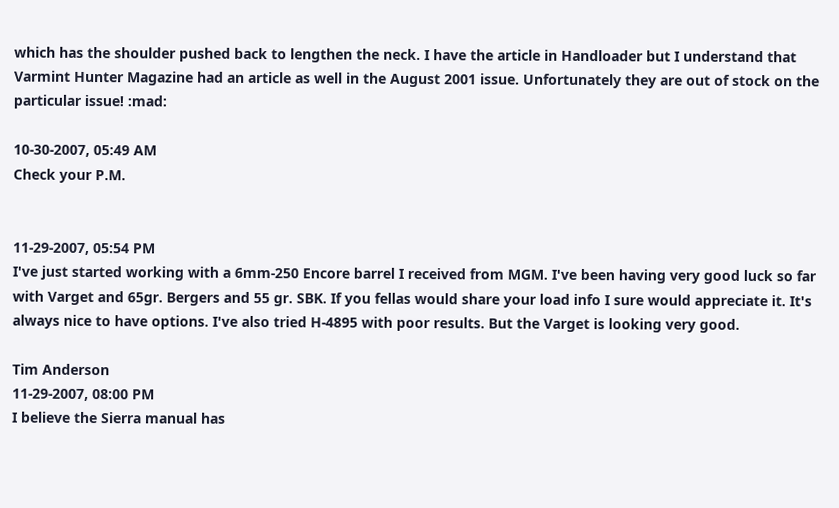which has the shoulder pushed back to lengthen the neck. I have the article in Handloader but I understand that Varmint Hunter Magazine had an article as well in the August 2001 issue. Unfortunately they are out of stock on the particular issue! :mad:

10-30-2007, 05:49 AM
Check your P.M.


11-29-2007, 05:54 PM
I've just started working with a 6mm-250 Encore barrel I received from MGM. I've been having very good luck so far with Varget and 65gr. Bergers and 55 gr. SBK. If you fellas would share your load info I sure would appreciate it. It's always nice to have options. I've also tried H-4895 with poor results. But the Varget is looking very good.

Tim Anderson
11-29-2007, 08:00 PM
I believe the Sierra manual has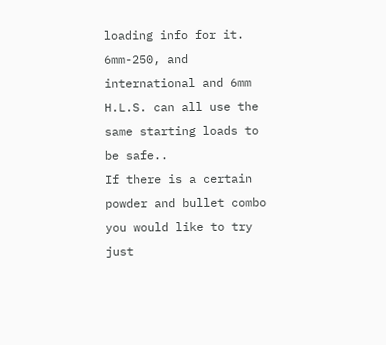loading info for it. 6mm-250, and international and 6mm H.L.S. can all use the same starting loads to be safe..
If there is a certain powder and bullet combo you would like to try just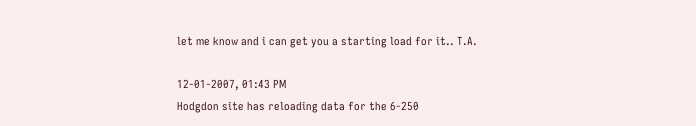let me know and i can get you a starting load for it.. T.A.

12-01-2007, 01:43 PM
Hodgdon site has reloading data for the 6-250